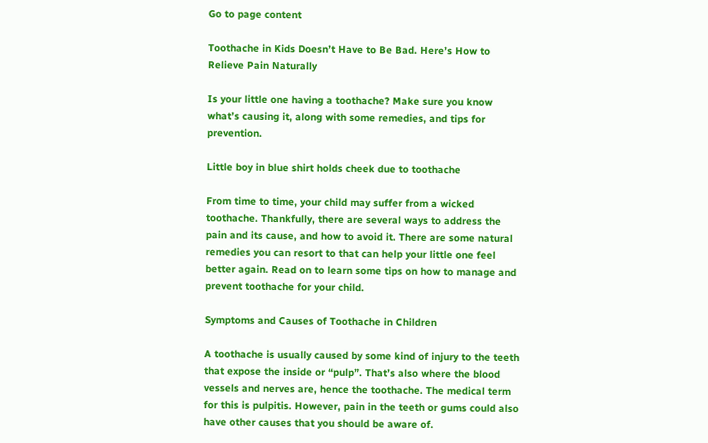Go to page content

Toothache in Kids Doesn’t Have to Be Bad. Here’s How to Relieve Pain Naturally

Is your little one having a toothache? Make sure you know what’s causing it, along with some remedies, and tips for prevention.

Little boy in blue shirt holds cheek due to toothache

From time to time, your child may suffer from a wicked toothache. Thankfully, there are several ways to address the pain and its cause, and how to avoid it. There are some natural remedies you can resort to that can help your little one feel better again. Read on to learn some tips on how to manage and prevent toothache for your child.

Symptoms and Causes of Toothache in Children

A toothache is usually caused by some kind of injury to the teeth that expose the inside or “pulp”. That’s also where the blood vessels and nerves are, hence the toothache. The medical term for this is pulpitis. However, pain in the teeth or gums could also have other causes that you should be aware of.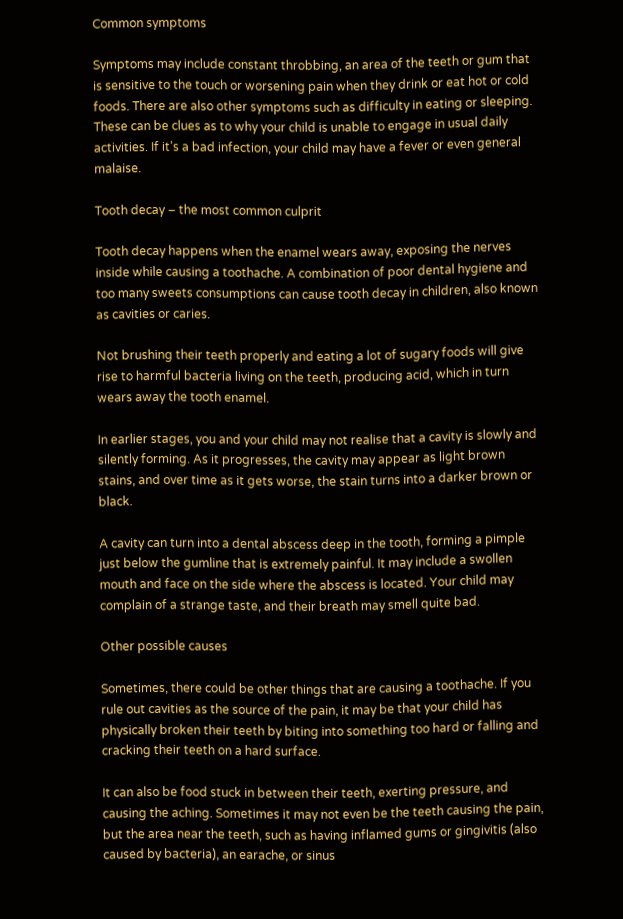Common symptoms

Symptoms may include constant throbbing, an area of the teeth or gum that is sensitive to the touch or worsening pain when they drink or eat hot or cold foods. There are also other symptoms such as difficulty in eating or sleeping. These can be clues as to why your child is unable to engage in usual daily activities. If it’s a bad infection, your child may have a fever or even general malaise.

Tooth decay – the most common culprit

Tooth decay happens when the enamel wears away, exposing the nerves inside while causing a toothache. A combination of poor dental hygiene and too many sweets consumptions can cause tooth decay in children, also known as cavities or caries.

Not brushing their teeth properly and eating a lot of sugary foods will give rise to harmful bacteria living on the teeth, producing acid, which in turn wears away the tooth enamel.

In earlier stages, you and your child may not realise that a cavity is slowly and silently forming. As it progresses, the cavity may appear as light brown stains, and over time as it gets worse, the stain turns into a darker brown or black.

A cavity can turn into a dental abscess deep in the tooth, forming a pimple just below the gumline that is extremely painful. It may include a swollen mouth and face on the side where the abscess is located. Your child may complain of a strange taste, and their breath may smell quite bad.

Other possible causes

Sometimes, there could be other things that are causing a toothache. If you rule out cavities as the source of the pain, it may be that your child has physically broken their teeth by biting into something too hard or falling and cracking their teeth on a hard surface.

It can also be food stuck in between their teeth, exerting pressure, and causing the aching. Sometimes it may not even be the teeth causing the pain, but the area near the teeth, such as having inflamed gums or gingivitis (also caused by bacteria), an earache, or sinus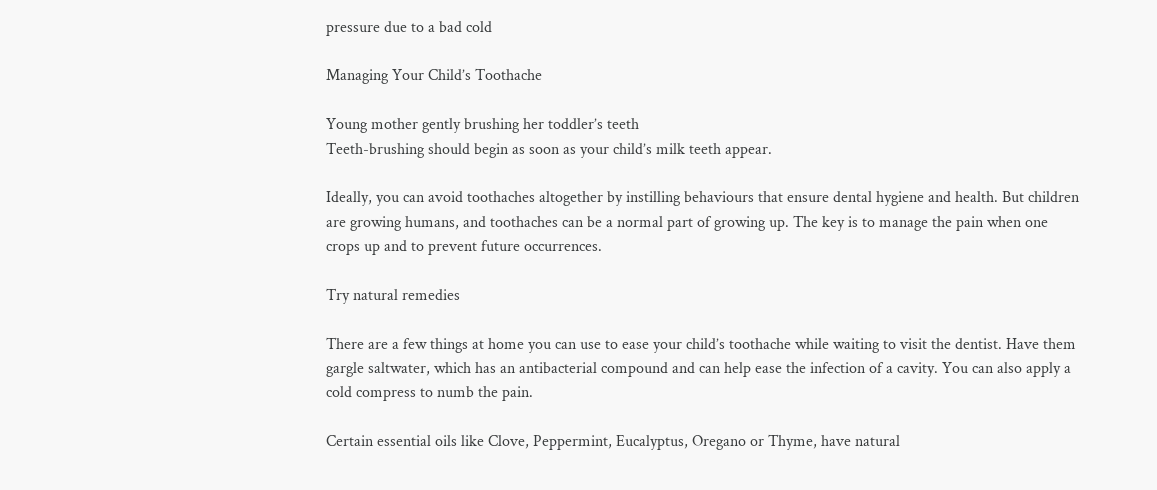pressure due to a bad cold

Managing Your Child’s Toothache

Young mother gently brushing her toddler’s teeth
Teeth-brushing should begin as soon as your child’s milk teeth appear.

Ideally, you can avoid toothaches altogether by instilling behaviours that ensure dental hygiene and health. But children are growing humans, and toothaches can be a normal part of growing up. The key is to manage the pain when one crops up and to prevent future occurrences.

Try natural remedies

There are a few things at home you can use to ease your child’s toothache while waiting to visit the dentist. Have them gargle saltwater, which has an antibacterial compound and can help ease the infection of a cavity. You can also apply a cold compress to numb the pain.

Certain essential oils like Clove, Peppermint, Eucalyptus, Oregano or Thyme, have natural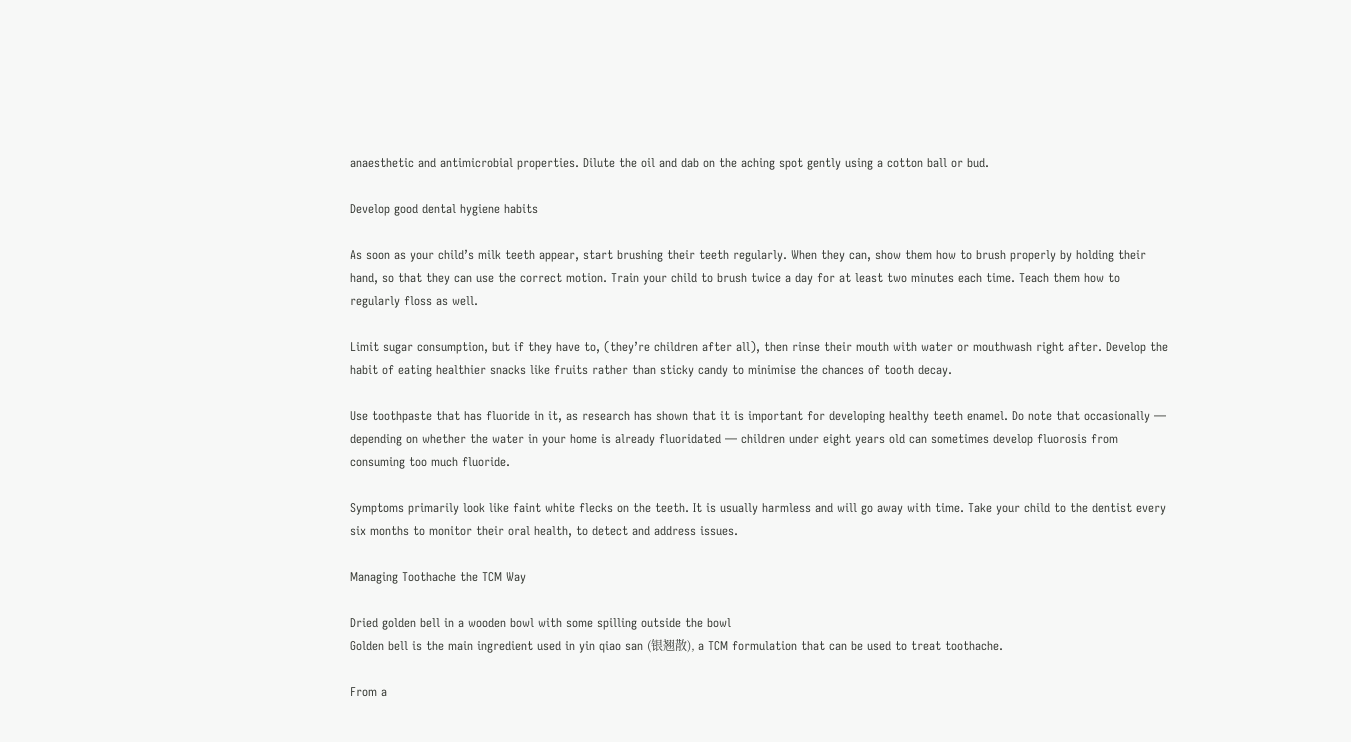anaesthetic and antimicrobial properties. Dilute the oil and dab on the aching spot gently using a cotton ball or bud.

Develop good dental hygiene habits

As soon as your child’s milk teeth appear, start brushing their teeth regularly. When they can, show them how to brush properly by holding their hand, so that they can use the correct motion. Train your child to brush twice a day for at least two minutes each time. Teach them how to regularly floss as well.

Limit sugar consumption, but if they have to, (they’re children after all), then rinse their mouth with water or mouthwash right after. Develop the habit of eating healthier snacks like fruits rather than sticky candy to minimise the chances of tooth decay.

Use toothpaste that has fluoride in it, as research has shown that it is important for developing healthy teeth enamel. Do note that occasionally — depending on whether the water in your home is already fluoridated — children under eight years old can sometimes develop fluorosis from consuming too much fluoride.

Symptoms primarily look like faint white flecks on the teeth. It is usually harmless and will go away with time. Take your child to the dentist every six months to monitor their oral health, to detect and address issues.

Managing Toothache the TCM Way

Dried golden bell in a wooden bowl with some spilling outside the bowl
Golden bell is the main ingredient used in yin qiao san (银翘散), a TCM formulation that can be used to treat toothache.

From a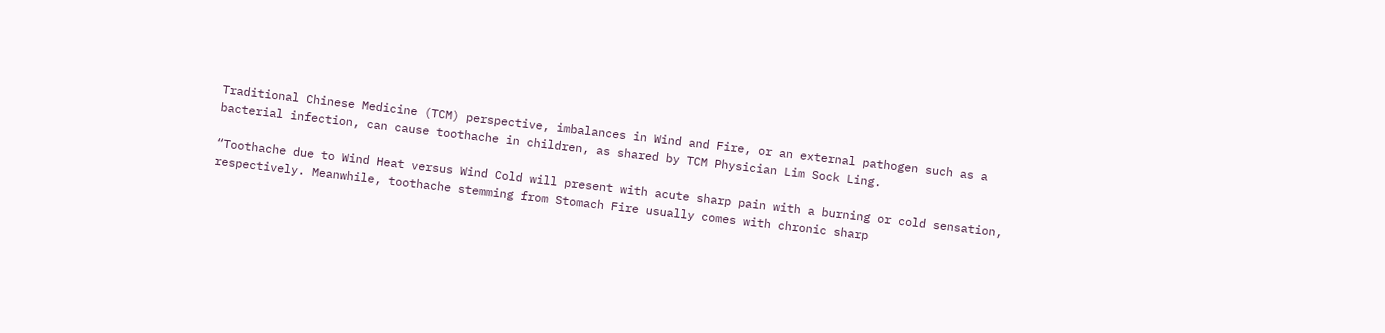Traditional Chinese Medicine (TCM) perspective, imbalances in Wind and Fire, or an external pathogen such as a bacterial infection, can cause toothache in children, as shared by TCM Physician Lim Sock Ling.

“Toothache due to Wind Heat versus Wind Cold will present with acute sharp pain with a burning or cold sensation, respectively. Meanwhile, toothache stemming from Stomach Fire usually comes with chronic sharp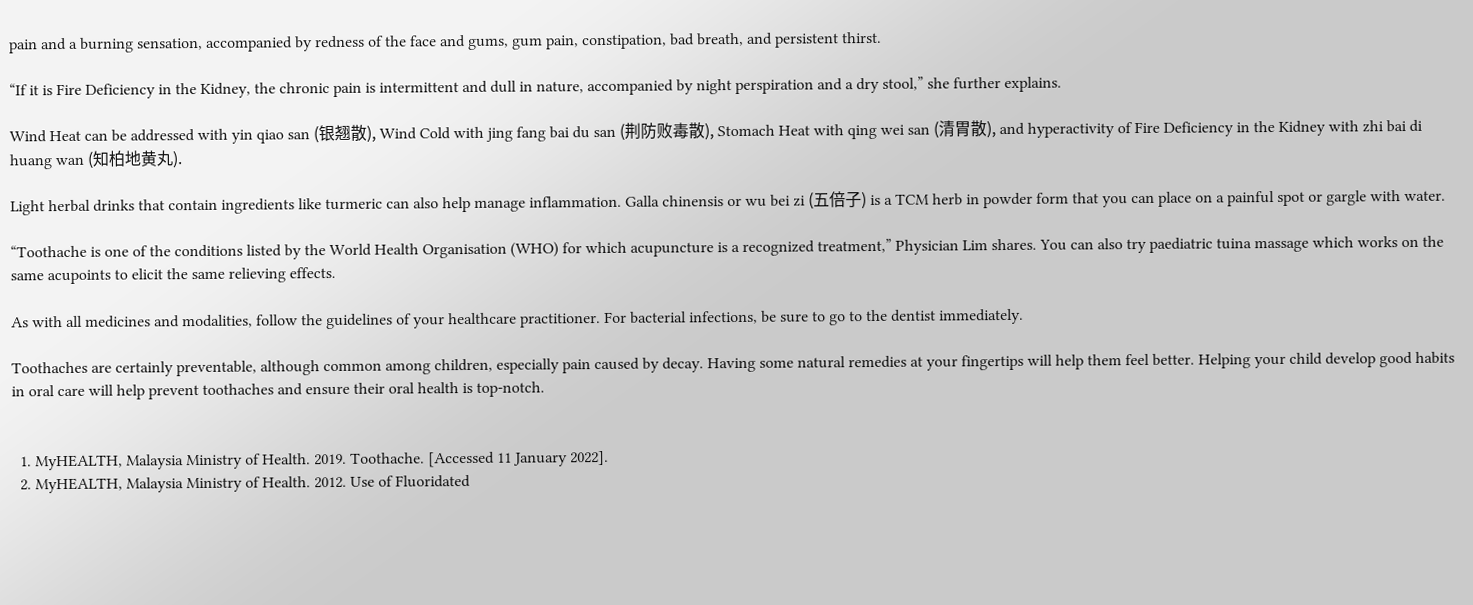pain and a burning sensation, accompanied by redness of the face and gums, gum pain, constipation, bad breath, and persistent thirst.

“If it is Fire Deficiency in the Kidney, the chronic pain is intermittent and dull in nature, accompanied by night perspiration and a dry stool,” she further explains.

Wind Heat can be addressed with yin qiao san (银翘散), Wind Cold with jing fang bai du san (荆防败毒散), Stomach Heat with qing wei san (清胃散), and hyperactivity of Fire Deficiency in the Kidney with zhi bai di huang wan (知柏地黄丸).

Light herbal drinks that contain ingredients like turmeric can also help manage inflammation. Galla chinensis or wu bei zi (五倍子) is a TCM herb in powder form that you can place on a painful spot or gargle with water.

“Toothache is one of the conditions listed by the World Health Organisation (WHO) for which acupuncture is a recognized treatment,” Physician Lim shares. You can also try paediatric tuina massage which works on the same acupoints to elicit the same relieving effects.

As with all medicines and modalities, follow the guidelines of your healthcare practitioner. For bacterial infections, be sure to go to the dentist immediately.

Toothaches are certainly preventable, although common among children, especially pain caused by decay. Having some natural remedies at your fingertips will help them feel better. Helping your child develop good habits in oral care will help prevent toothaches and ensure their oral health is top-notch.


  1. MyHEALTH, Malaysia Ministry of Health. 2019. Toothache. [Accessed 11 January 2022].
  2. MyHEALTH, Malaysia Ministry of Health. 2012. Use of Fluoridated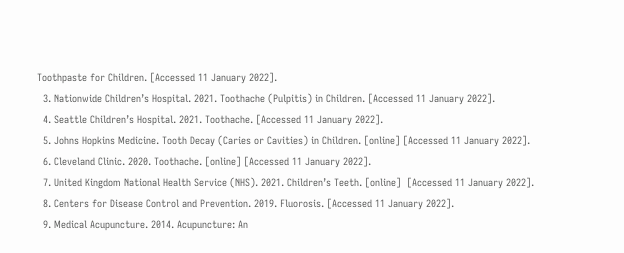Toothpaste for Children. [Accessed 11 January 2022].
  3. Nationwide Children’s Hospital. 2021. Toothache (Pulpitis) in Children. [Accessed 11 January 2022].
  4. Seattle Children’s Hospital. 2021. Toothache. [Accessed 11 January 2022].
  5. Johns Hopkins Medicine. Tooth Decay (Caries or Cavities) in Children. [online] [Accessed 11 January 2022].
  6. Cleveland Clinic. 2020. Toothache. [online] [Accessed 11 January 2022].
  7. United Kingdom National Health Service (NHS). 2021. Children’s Teeth. [online]  [Accessed 11 January 2022].
  8. Centers for Disease Control and Prevention. 2019. Fluorosis. [Accessed 11 January 2022].
  9. Medical Acupuncture. 2014. Acupuncture: An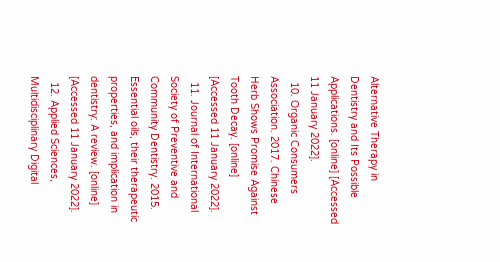Alternative Therapy in Dentistry and Its Possible Applications. [online] [Accessed 11 January 2022].
  10. Organic Consumers Association. 2017. Chinese Herb Shows Promise Against Tooth Decay. [online] [Accessed 11 January 2022].
  11. Journal of International Society of Preventive and Community Dentistry. 2015. Essential oils, their therapeutic properties, and implication in dentistry: A review. [online] [Accessed 11 January 2022].
  12. Applied Sciences, Multidisciplinary Digital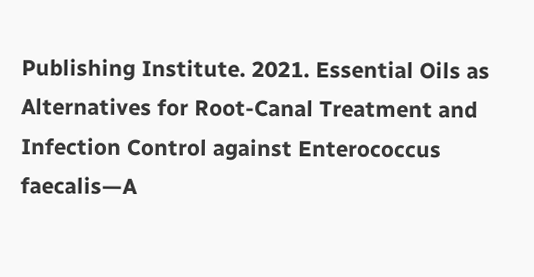Publishing Institute. 2021. Essential Oils as Alternatives for Root-Canal Treatment and Infection Control against Enterococcus faecalis—A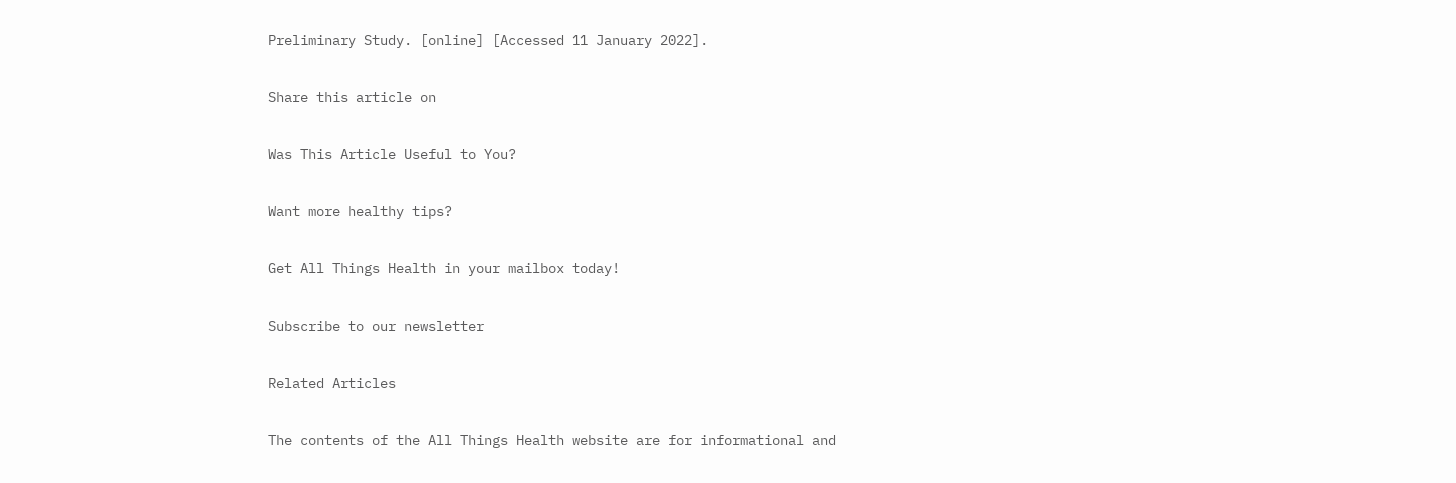Preliminary Study. [online] [Accessed 11 January 2022].

Share this article on

Was This Article Useful to You?

Want more healthy tips?

Get All Things Health in your mailbox today!

Subscribe to our newsletter

Related Articles

The contents of the All Things Health website are for informational and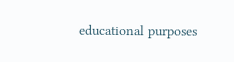educational purposes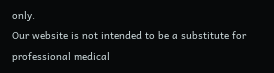only.
Our website is not intended to be a substitute for professional medical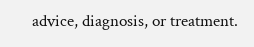advice, diagnosis, or treatment.